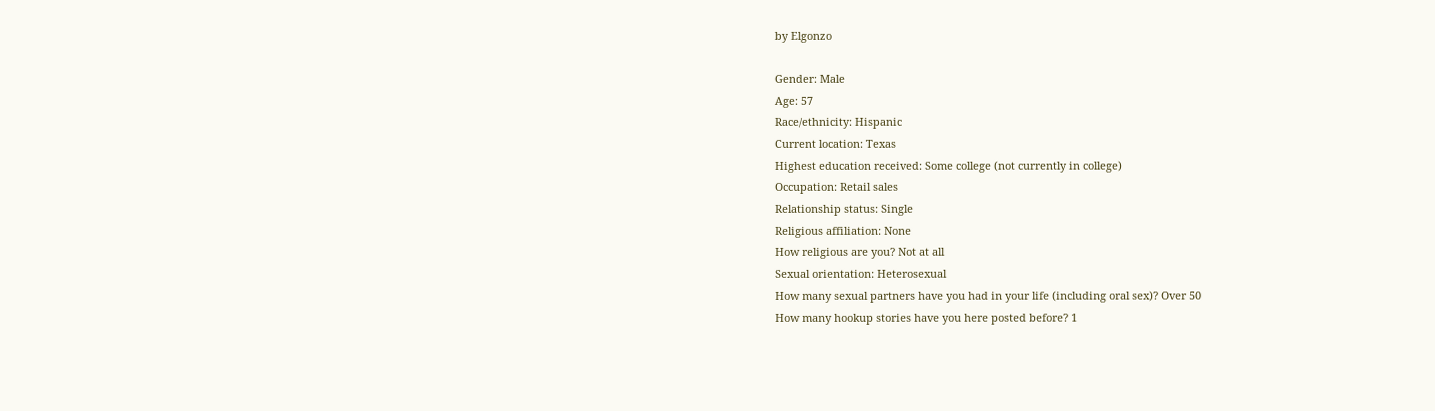by Elgonzo

Gender: Male
Age: 57
Race/ethnicity: Hispanic
Current location: Texas
Highest education received: Some college (not currently in college)
Occupation: Retail sales
Relationship status: Single
Religious affiliation: None
How religious are you? Not at all
Sexual orientation: Heterosexual
How many sexual partners have you had in your life (including oral sex)? Over 50
How many hookup stories have you here posted before? 1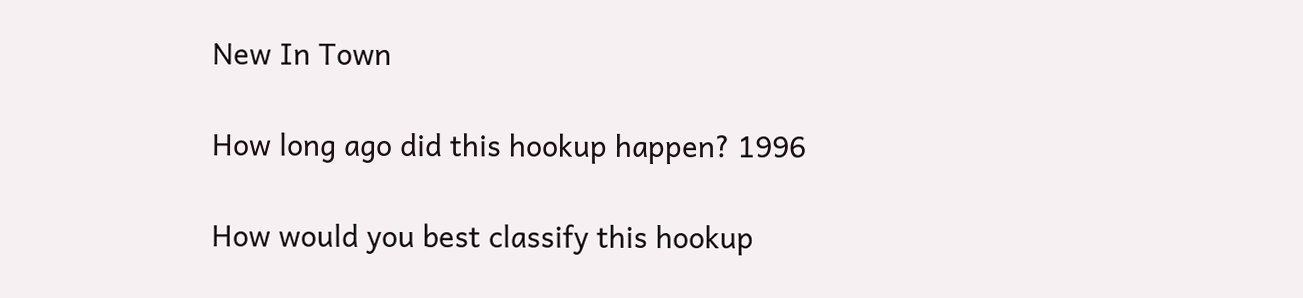New In Town

How long ago did this hookup happen? 1996

How would you best classify this hookup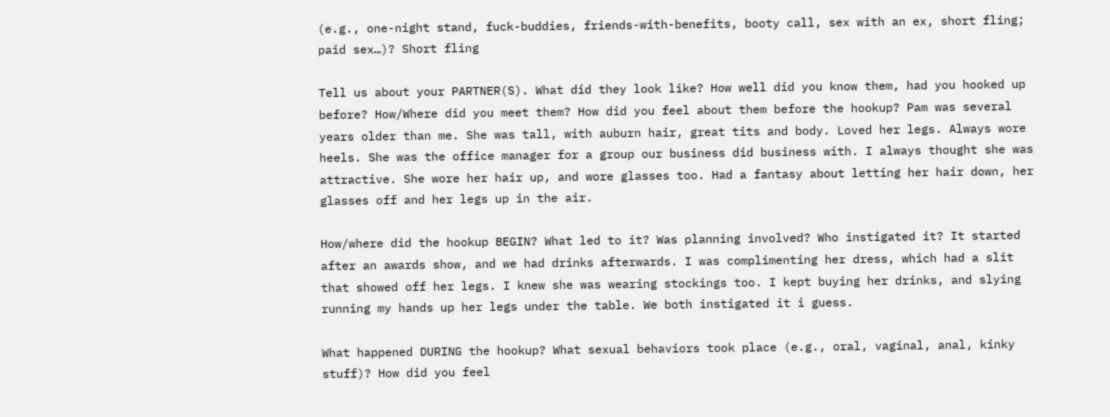(e.g., one-night stand, fuck-buddies, friends-with-benefits, booty call, sex with an ex, short fling; paid sex…)? Short fling

Tell us about your PARTNER(S). What did they look like? How well did you know them, had you hooked up before? How/Where did you meet them? How did you feel about them before the hookup? Pam was several years older than me. She was tall, with auburn hair, great tits and body. Loved her legs. Always wore heels. She was the office manager for a group our business did business with. I always thought she was attractive. She wore her hair up, and wore glasses too. Had a fantasy about letting her hair down, her glasses off and her legs up in the air.

How/where did the hookup BEGIN? What led to it? Was planning involved? Who instigated it? It started after an awards show, and we had drinks afterwards. I was complimenting her dress, which had a slit that showed off her legs. I knew she was wearing stockings too. I kept buying her drinks, and slying running my hands up her legs under the table. We both instigated it i guess.

What happened DURING the hookup? What sexual behaviors took place (e.g., oral, vaginal, anal, kinky stuff)? How did you feel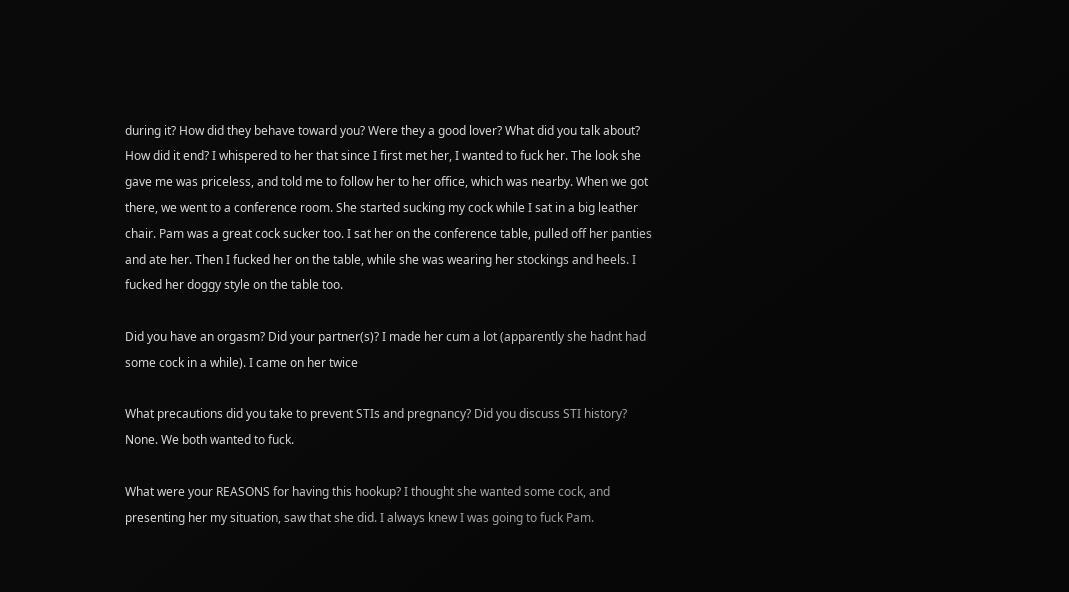during it? How did they behave toward you? Were they a good lover? What did you talk about? How did it end? I whispered to her that since I first met her, I wanted to fuck her. The look she gave me was priceless, and told me to follow her to her office, which was nearby. When we got there, we went to a conference room. She started sucking my cock while I sat in a big leather chair. Pam was a great cock sucker too. I sat her on the conference table, pulled off her panties and ate her. Then I fucked her on the table, while she was wearing her stockings and heels. I fucked her doggy style on the table too.

Did you have an orgasm? Did your partner(s)? I made her cum a lot (apparently she hadnt had some cock in a while). I came on her twice

What precautions did you take to prevent STIs and pregnancy? Did you discuss STI history? None. We both wanted to fuck.

What were your REASONS for having this hookup? I thought she wanted some cock, and presenting her my situation, saw that she did. I always knew I was going to fuck Pam.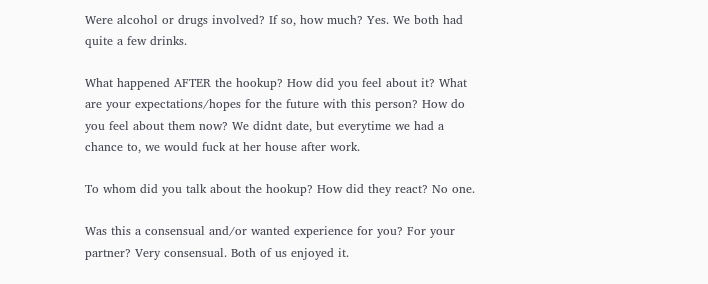Were alcohol or drugs involved? If so, how much? Yes. We both had quite a few drinks.

What happened AFTER the hookup? How did you feel about it? What are your expectations/hopes for the future with this person? How do you feel about them now? We didnt date, but everytime we had a chance to, we would fuck at her house after work.

To whom did you talk about the hookup? How did they react? No one.

Was this a consensual and/or wanted experience for you? For your partner? Very consensual. Both of us enjoyed it.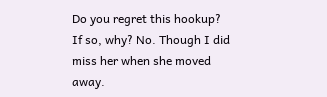Do you regret this hookup? If so, why? No. Though I did miss her when she moved away.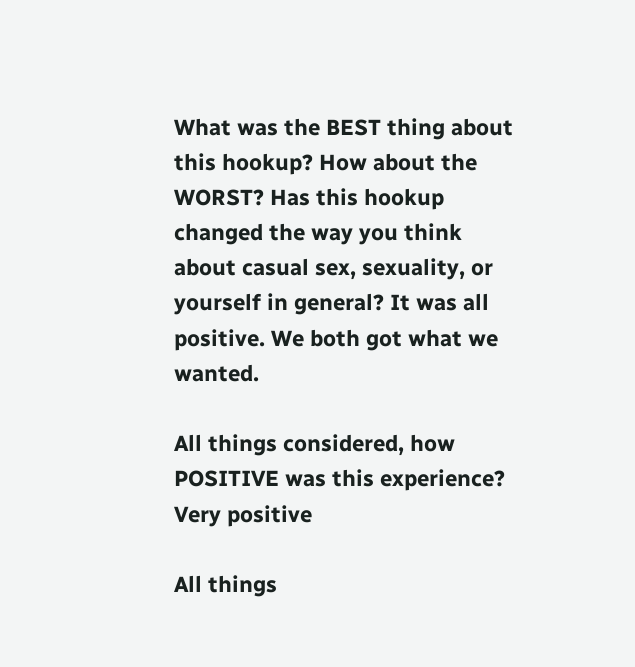What was the BEST thing about this hookup? How about the WORST? Has this hookup changed the way you think about casual sex, sexuality, or yourself in general? It was all positive. We both got what we wanted.

All things considered, how POSITIVE was this experience? Very positive

All things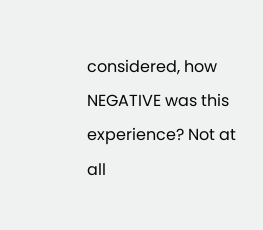considered, how NEGATIVE was this experience? Not at all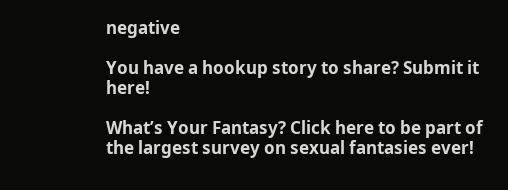negative

You have a hookup story to share? Submit it here!

What’s Your Fantasy? Click here to be part of the largest survey on sexual fantasies ever!